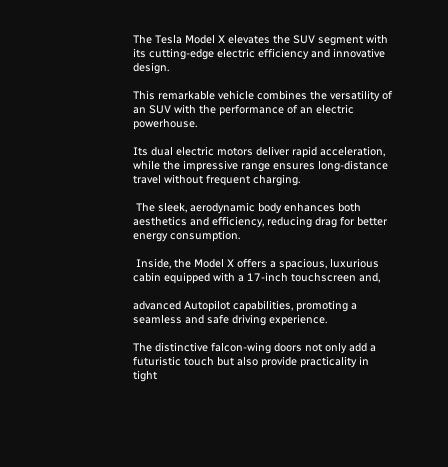The Tesla Model X elevates the SUV segment with its cutting-edge electric efficiency and innovative design.

This remarkable vehicle combines the versatility of an SUV with the performance of an electric powerhouse.

Its dual electric motors deliver rapid acceleration, while the impressive range ensures long-distance travel without frequent charging.

 The sleek, aerodynamic body enhances both aesthetics and efficiency, reducing drag for better energy consumption.

 Inside, the Model X offers a spacious, luxurious cabin equipped with a 17-inch touchscreen and,

advanced Autopilot capabilities, promoting a seamless and safe driving experience.

The distinctive falcon-wing doors not only add a futuristic touch but also provide practicality in tight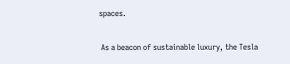spaces.

 As a beacon of sustainable luxury, the Tesla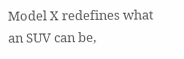Model X redefines what an SUV can be,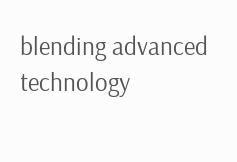blending advanced technology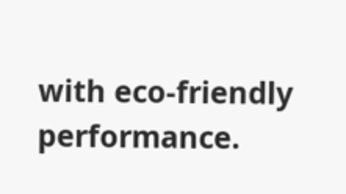with eco-friendly performance.